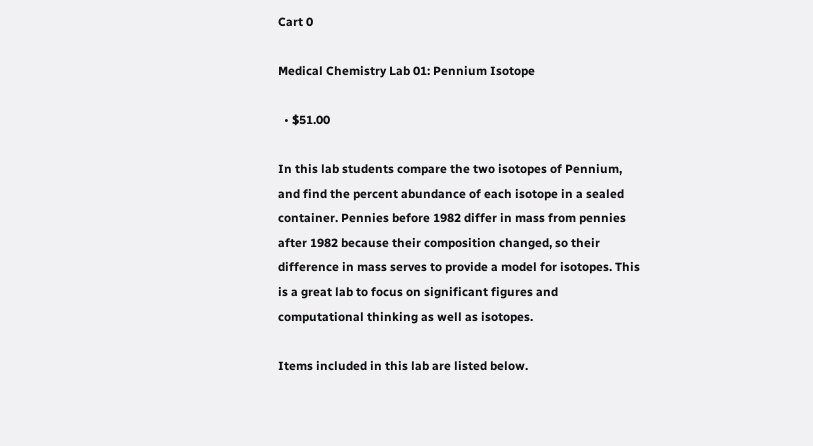Cart 0

Medical Chemistry Lab 01: Pennium Isotope

  • $51.00

In this lab students compare the two isotopes of Pennium, and find the percent abundance of each isotope in a sealed container. Pennies before 1982 differ in mass from pennies after 1982 because their composition changed, so their difference in mass serves to provide a model for isotopes. This is a great lab to focus on significant figures and computational thinking as well as isotopes.

Items included in this lab are listed below.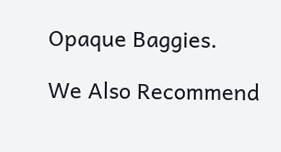Opaque Baggies.

We Also Recommend